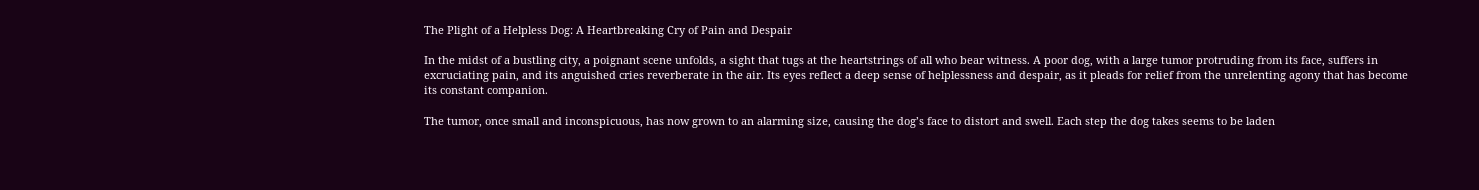The Plight of a Helpless Dog: A Heartbreaking Cry of Pain and Despair

In the midst of a bustling city, a poignant scene unfolds, a sight that tugs at the heartstrings of all who bear witness. A poor dog, with a large tumor protruding from its face, suffers in excruciating pain, and its anguished cries reverberate in the air. Its eyes reflect a deep sense of helplessness and despair, as it pleads for relief from the unrelenting agony that has become its constant companion.

The tumor, once small and inconspicuous, has now grown to an alarming size, causing the dog’s face to distort and swell. Each step the dog takes seems to be laden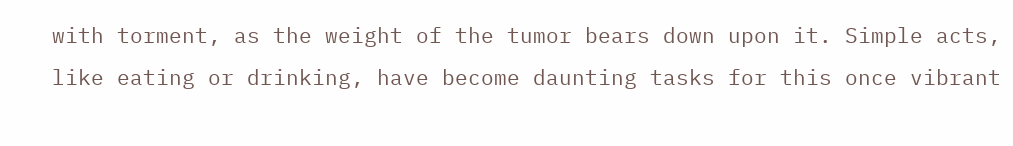with torment, as the weight of the tumor bears down upon it. Simple acts, like eating or drinking, have become daunting tasks for this once vibrant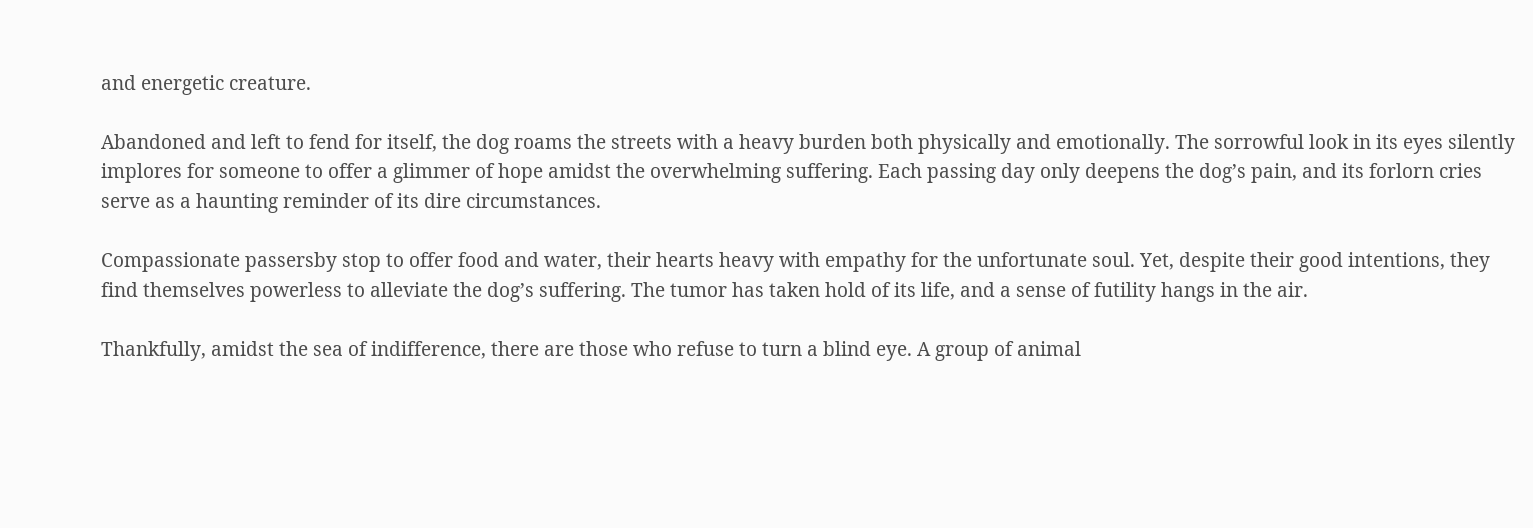and energetic creature.

Abandoned and left to fend for itself, the dog roams the streets with a heavy burden both physically and emotionally. The sorrowful look in its eyes silently implores for someone to offer a glimmer of hope amidst the overwhelming suffering. Each passing day only deepens the dog’s pain, and its forlorn cries serve as a haunting reminder of its dire circumstances.

Compassionate passersby stop to offer food and water, their hearts heavy with empathy for the unfortunate soul. Yet, despite their good intentions, they find themselves powerless to alleviate the dog’s suffering. The tumor has taken hold of its life, and a sense of futility hangs in the air.

Thankfully, amidst the sea of indifference, there are those who refuse to turn a blind eye. A group of animal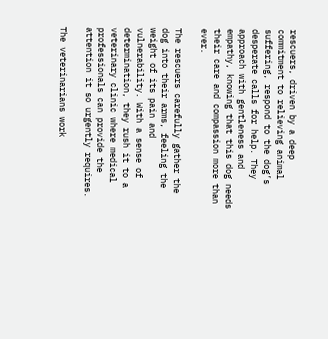rescuers, driven by a deep commitment to relieving animal suffering, respond to the dog’s desperate calls for help. They approach with gentleness and empathy, knowing that this dog needs their care and compassion more than ever.

The rescuers carefully gather the dog into their arms, feeling the weight of its pain and vulnerability. With a sense of determination, they rush it to a veterinary clinic where medical professionals can provide the attention it so urgently requires.

The veterinarians work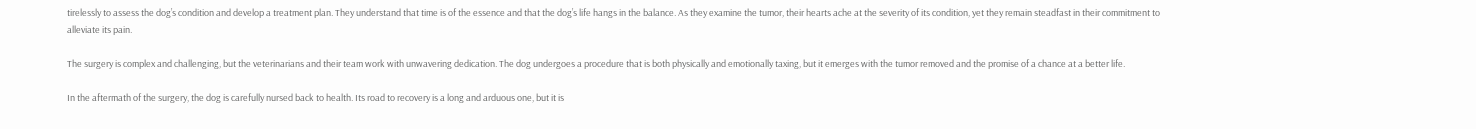tirelessly to assess the dog’s condition and develop a treatment plan. They understand that time is of the essence and that the dog’s life hangs in the balance. As they examine the tumor, their hearts ache at the severity of its condition, yet they remain steadfast in their commitment to alleviate its pain.

The surgery is complex and challenging, but the veterinarians and their team work with unwavering dedication. The dog undergoes a procedure that is both physically and emotionally taxing, but it emerges with the tumor removed and the promise of a chance at a better life.

In the aftermath of the surgery, the dog is carefully nursed back to health. Its road to recovery is a long and arduous one, but it is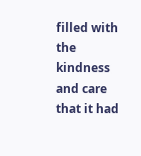filled with the kindness and care that it had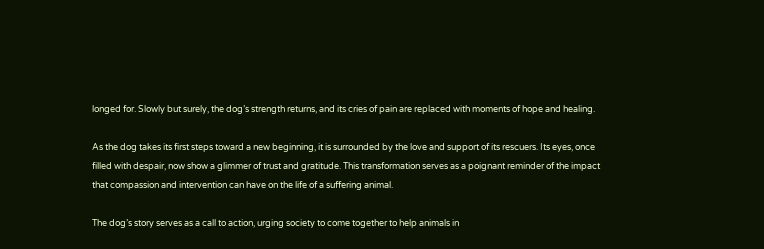longed for. Slowly but surely, the dog’s strength returns, and its cries of pain are replaced with moments of hope and healing.

As the dog takes its first steps toward a new beginning, it is surrounded by the love and support of its rescuers. Its eyes, once filled with despair, now show a glimmer of trust and gratitude. This transformation serves as a poignant reminder of the impact that compassion and intervention can have on the life of a suffering animal.

The dog’s story serves as a call to action, urging society to come together to help animals in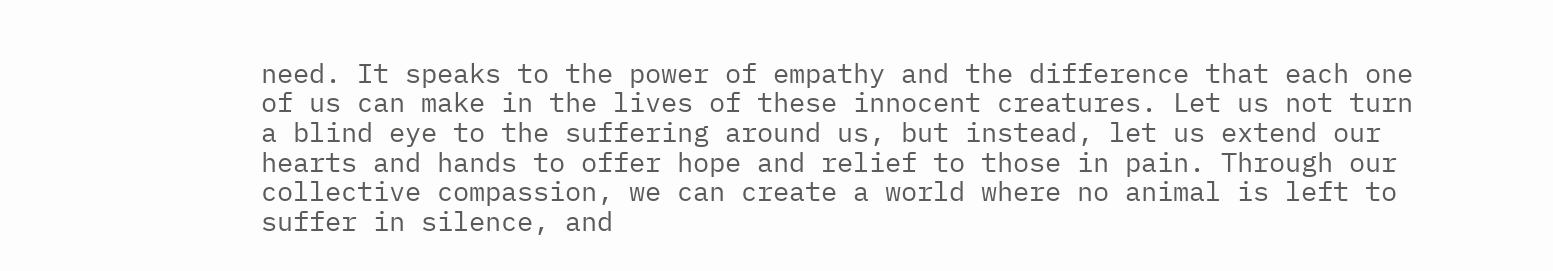need. It speaks to the power of empathy and the difference that each one of us can make in the lives of these innocent creatures. Let us not turn a blind eye to the suffering around us, but instead, let us extend our hearts and hands to offer hope and relief to those in pain. Through our collective compassion, we can create a world where no animal is left to suffer in silence, and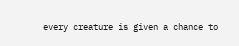every creature is given a chance to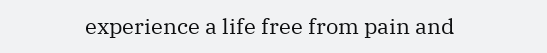experience a life free from pain and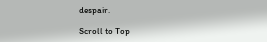despair.

Scroll to Top